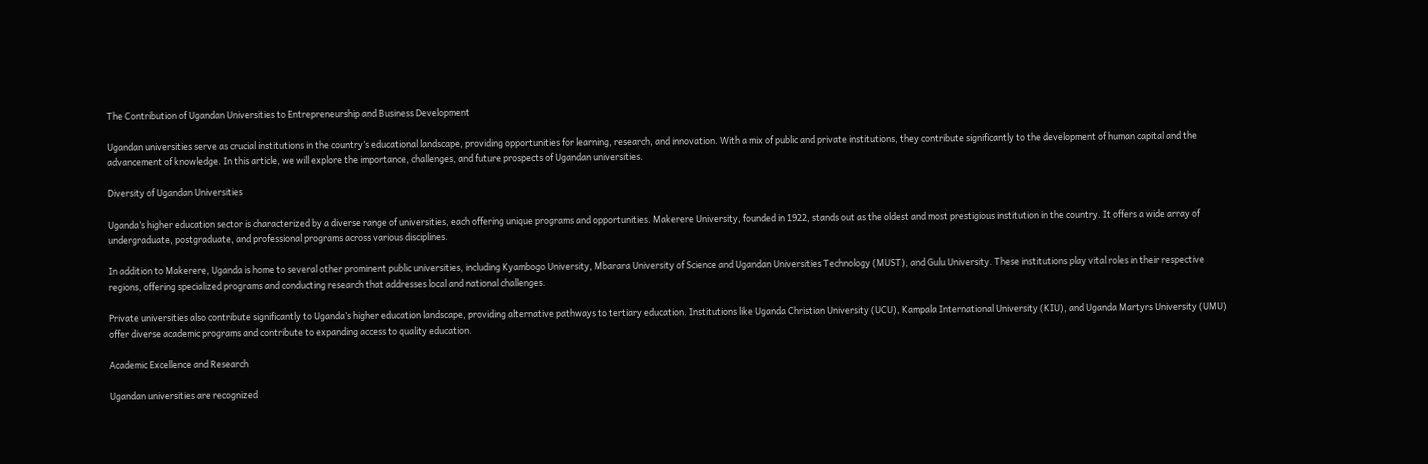The Contribution of Ugandan Universities to Entrepreneurship and Business Development

Ugandan universities serve as crucial institutions in the country’s educational landscape, providing opportunities for learning, research, and innovation. With a mix of public and private institutions, they contribute significantly to the development of human capital and the advancement of knowledge. In this article, we will explore the importance, challenges, and future prospects of Ugandan universities.

Diversity of Ugandan Universities

Uganda’s higher education sector is characterized by a diverse range of universities, each offering unique programs and opportunities. Makerere University, founded in 1922, stands out as the oldest and most prestigious institution in the country. It offers a wide array of undergraduate, postgraduate, and professional programs across various disciplines.

In addition to Makerere, Uganda is home to several other prominent public universities, including Kyambogo University, Mbarara University of Science and Ugandan Universities Technology (MUST), and Gulu University. These institutions play vital roles in their respective regions, offering specialized programs and conducting research that addresses local and national challenges.

Private universities also contribute significantly to Uganda’s higher education landscape, providing alternative pathways to tertiary education. Institutions like Uganda Christian University (UCU), Kampala International University (KIU), and Uganda Martyrs University (UMU) offer diverse academic programs and contribute to expanding access to quality education.

Academic Excellence and Research

Ugandan universities are recognized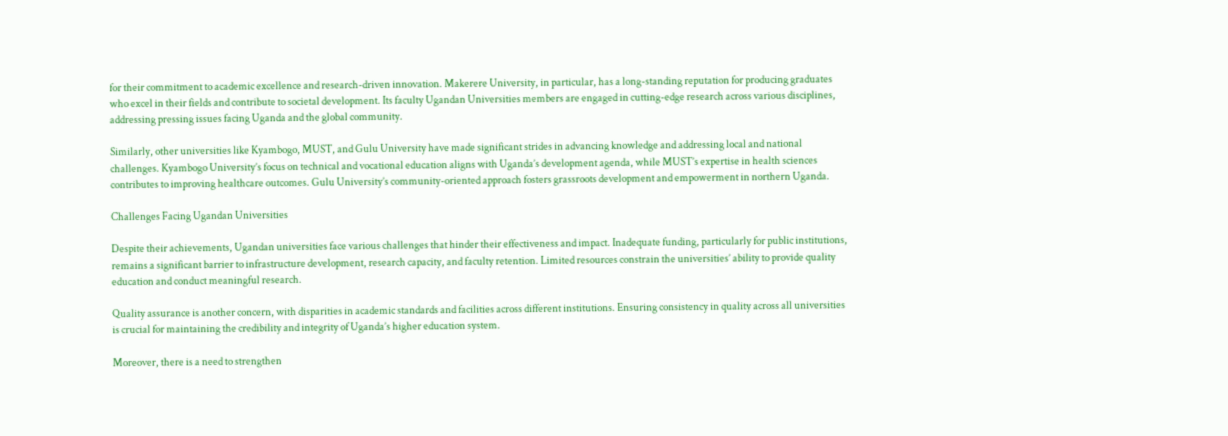for their commitment to academic excellence and research-driven innovation. Makerere University, in particular, has a long-standing reputation for producing graduates who excel in their fields and contribute to societal development. Its faculty Ugandan Universities members are engaged in cutting-edge research across various disciplines, addressing pressing issues facing Uganda and the global community.

Similarly, other universities like Kyambogo, MUST, and Gulu University have made significant strides in advancing knowledge and addressing local and national challenges. Kyambogo University’s focus on technical and vocational education aligns with Uganda’s development agenda, while MUST’s expertise in health sciences contributes to improving healthcare outcomes. Gulu University’s community-oriented approach fosters grassroots development and empowerment in northern Uganda.

Challenges Facing Ugandan Universities

Despite their achievements, Ugandan universities face various challenges that hinder their effectiveness and impact. Inadequate funding, particularly for public institutions, remains a significant barrier to infrastructure development, research capacity, and faculty retention. Limited resources constrain the universities’ ability to provide quality education and conduct meaningful research.

Quality assurance is another concern, with disparities in academic standards and facilities across different institutions. Ensuring consistency in quality across all universities is crucial for maintaining the credibility and integrity of Uganda’s higher education system.

Moreover, there is a need to strengthen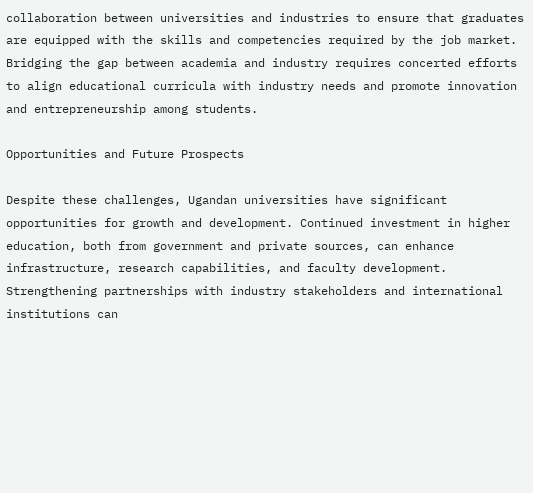collaboration between universities and industries to ensure that graduates are equipped with the skills and competencies required by the job market. Bridging the gap between academia and industry requires concerted efforts to align educational curricula with industry needs and promote innovation and entrepreneurship among students.

Opportunities and Future Prospects

Despite these challenges, Ugandan universities have significant opportunities for growth and development. Continued investment in higher education, both from government and private sources, can enhance infrastructure, research capabilities, and faculty development. Strengthening partnerships with industry stakeholders and international institutions can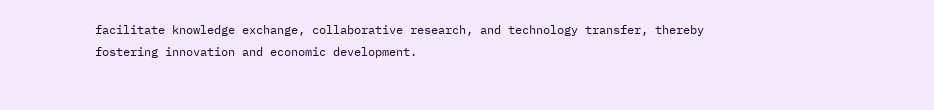facilitate knowledge exchange, collaborative research, and technology transfer, thereby fostering innovation and economic development.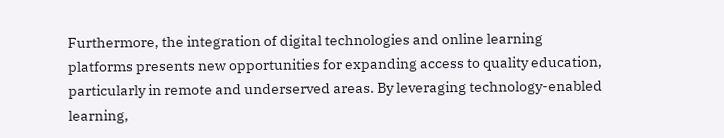Furthermore, the integration of digital technologies and online learning platforms presents new opportunities for expanding access to quality education, particularly in remote and underserved areas. By leveraging technology-enabled learning,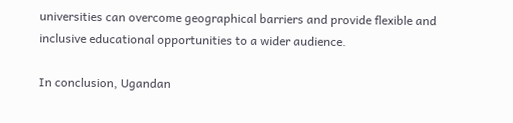universities can overcome geographical barriers and provide flexible and inclusive educational opportunities to a wider audience.

In conclusion, Ugandan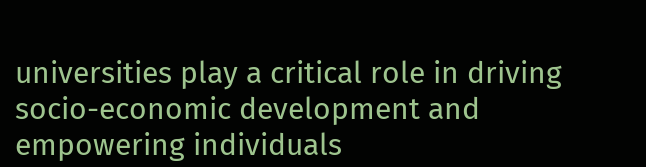universities play a critical role in driving socio-economic development and empowering individuals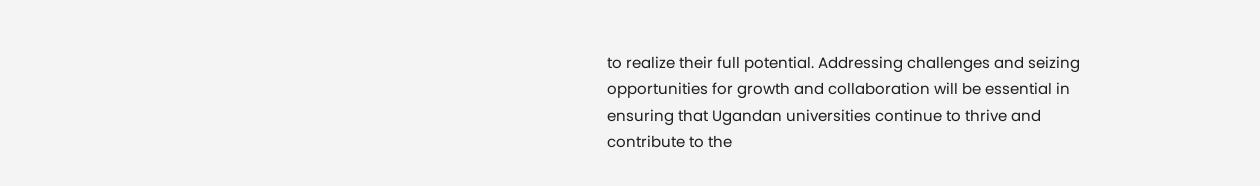to realize their full potential. Addressing challenges and seizing opportunities for growth and collaboration will be essential in ensuring that Ugandan universities continue to thrive and contribute to the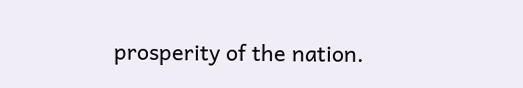prosperity of the nation.